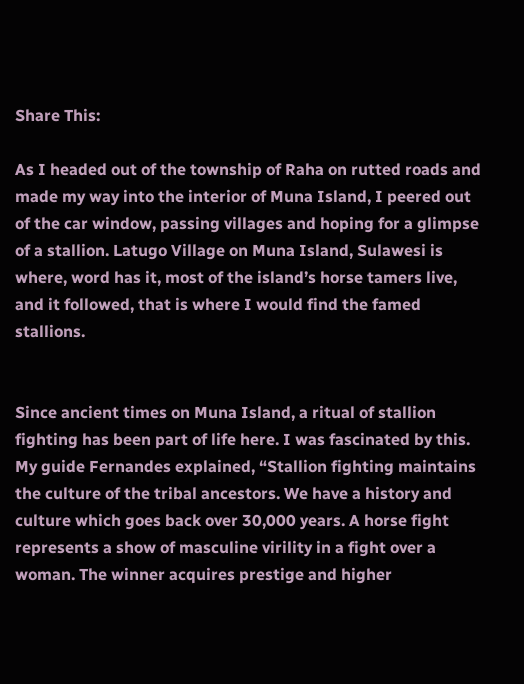Share This:

As I headed out of the township of Raha on rutted roads and made my way into the interior of Muna Island, I peered out of the car window, passing villages and hoping for a glimpse of a stallion. Latugo Village on Muna Island, Sulawesi is where, word has it, most of the island’s horse tamers live, and it followed, that is where I would find the famed stallions.


Since ancient times on Muna Island, a ritual of stallion fighting has been part of life here. I was fascinated by this. My guide Fernandes explained, “Stallion fighting maintains the culture of the tribal ancestors. We have a history and culture which goes back over 30,000 years. A horse fight represents a show of masculine virility in a fight over a woman. The winner acquires prestige and higher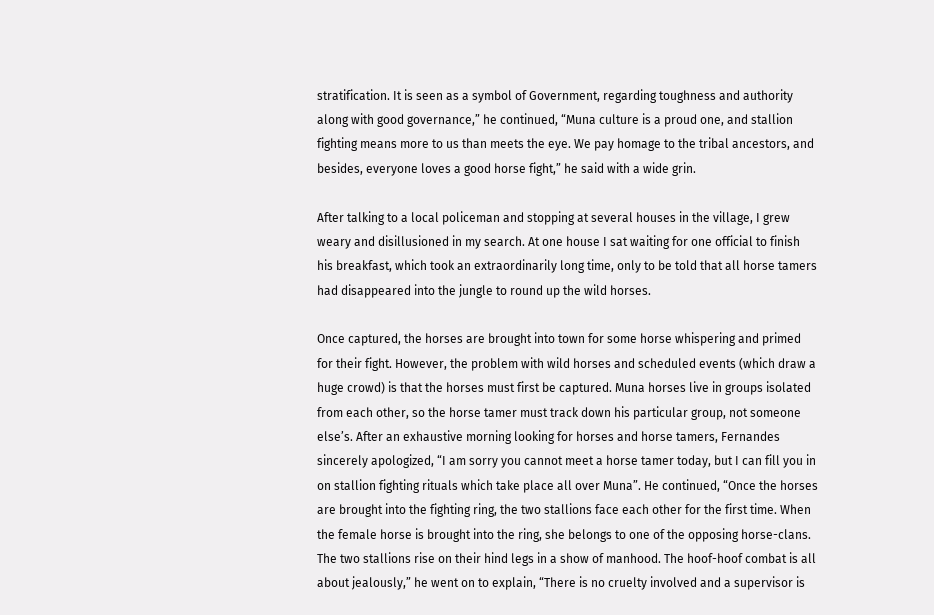stratification. It is seen as a symbol of Government, regarding toughness and authority along with good governance,” he continued, “Muna culture is a proud one, and stallion fighting means more to us than meets the eye. We pay homage to the tribal ancestors, and besides, everyone loves a good horse fight,” he said with a wide grin.

After talking to a local policeman and stopping at several houses in the village, I grew weary and disillusioned in my search. At one house I sat waiting for one official to finish his breakfast, which took an extraordinarily long time, only to be told that all horse tamers had disappeared into the jungle to round up the wild horses.

Once captured, the horses are brought into town for some horse whispering and primed for their fight. However, the problem with wild horses and scheduled events (which draw a huge crowd) is that the horses must first be captured. Muna horses live in groups isolated from each other, so the horse tamer must track down his particular group, not someone else’s. After an exhaustive morning looking for horses and horse tamers, Fernandes sincerely apologized, “I am sorry you cannot meet a horse tamer today, but I can fill you in on stallion fighting rituals which take place all over Muna”. He continued, “Once the horses are brought into the fighting ring, the two stallions face each other for the first time. When the female horse is brought into the ring, she belongs to one of the opposing horse-clans. The two stallions rise on their hind legs in a show of manhood. The hoof-hoof combat is all about jealously,” he went on to explain, “There is no cruelty involved and a supervisor is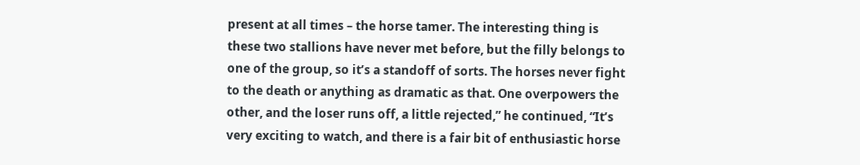present at all times – the horse tamer. The interesting thing is these two stallions have never met before, but the filly belongs to one of the group, so it’s a standoff of sorts. The horses never fight to the death or anything as dramatic as that. One overpowers the other, and the loser runs off, a little rejected,” he continued, “It’s very exciting to watch, and there is a fair bit of enthusiastic horse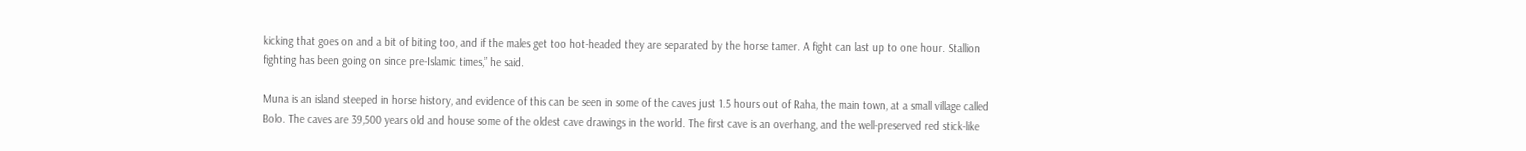kicking that goes on and a bit of biting too, and if the males get too hot-headed they are separated by the horse tamer. A fight can last up to one hour. Stallion fighting has been going on since pre-Islamic times,” he said.

Muna is an island steeped in horse history, and evidence of this can be seen in some of the caves just 1.5 hours out of Raha, the main town, at a small village called Bolo. The caves are 39,500 years old and house some of the oldest cave drawings in the world. The first cave is an overhang, and the well-preserved red stick-like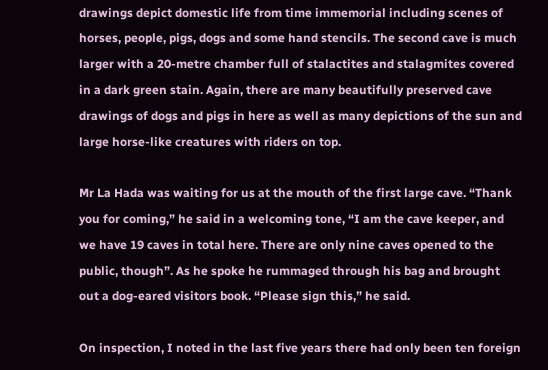drawings depict domestic life from time immemorial including scenes of horses, people, pigs, dogs and some hand stencils. The second cave is much larger with a 20-metre chamber full of stalactites and stalagmites covered in a dark green stain. Again, there are many beautifully preserved cave drawings of dogs and pigs in here as well as many depictions of the sun and large horse-like creatures with riders on top.

Mr La Hada was waiting for us at the mouth of the first large cave. “Thank you for coming,” he said in a welcoming tone, “I am the cave keeper, and we have 19 caves in total here. There are only nine caves opened to the public, though”. As he spoke he rummaged through his bag and brought out a dog-eared visitors book. “Please sign this,” he said.

On inspection, I noted in the last five years there had only been ten foreign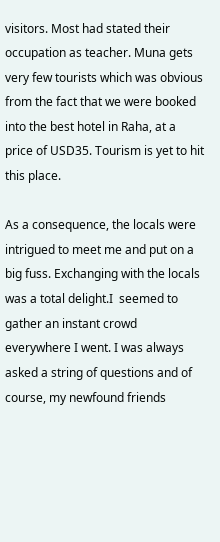visitors. Most had stated their occupation as teacher. Muna gets very few tourists which was obvious from the fact that we were booked into the best hotel in Raha, at a price of USD35. Tourism is yet to hit this place.

As a consequence, the locals were intrigued to meet me and put on a big fuss. Exchanging with the locals was a total delight.I  seemed to gather an instant crowd everywhere I went. I was always asked a string of questions and of course, my newfound friends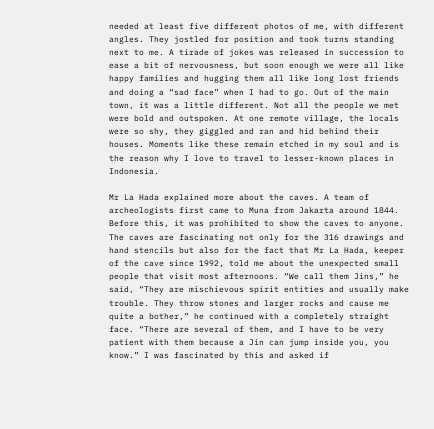needed at least five different photos of me, with different angles. They jostled for position and took turns standing next to me. A tirade of jokes was released in succession to ease a bit of nervousness, but soon enough we were all like happy families and hugging them all like long lost friends and doing a “sad face” when I had to go. Out of the main town, it was a little different. Not all the people we met were bold and outspoken. At one remote village, the locals were so shy, they giggled and ran and hid behind their houses. Moments like these remain etched in my soul and is the reason why I love to travel to lesser-known places in Indonesia.

Mr La Hada explained more about the caves. A team of archeologists first came to Muna from Jakarta around 1844. Before this, it was prohibited to show the caves to anyone. The caves are fascinating not only for the 316 drawings and hand stencils but also for the fact that Mr La Hada, keeper of the cave since 1992, told me about the unexpected small people that visit most afternoons. “We call them Jins,” he said, “They are mischievous spirit entities and usually make trouble. They throw stones and larger rocks and cause me quite a bother,” he continued with a completely straight face. “There are several of them, and I have to be very patient with them because a Jin can jump inside you, you know.” I was fascinated by this and asked if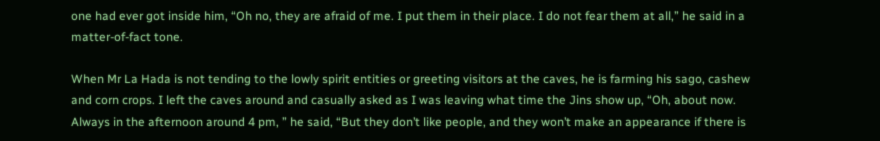one had ever got inside him, “Oh no, they are afraid of me. I put them in their place. I do not fear them at all,” he said in a matter-of-fact tone.

When Mr La Hada is not tending to the lowly spirit entities or greeting visitors at the caves, he is farming his sago, cashew and corn crops. I left the caves around and casually asked as I was leaving what time the Jins show up, “Oh, about now. Always in the afternoon around 4 pm, ” he said, “But they don’t like people, and they won’t make an appearance if there is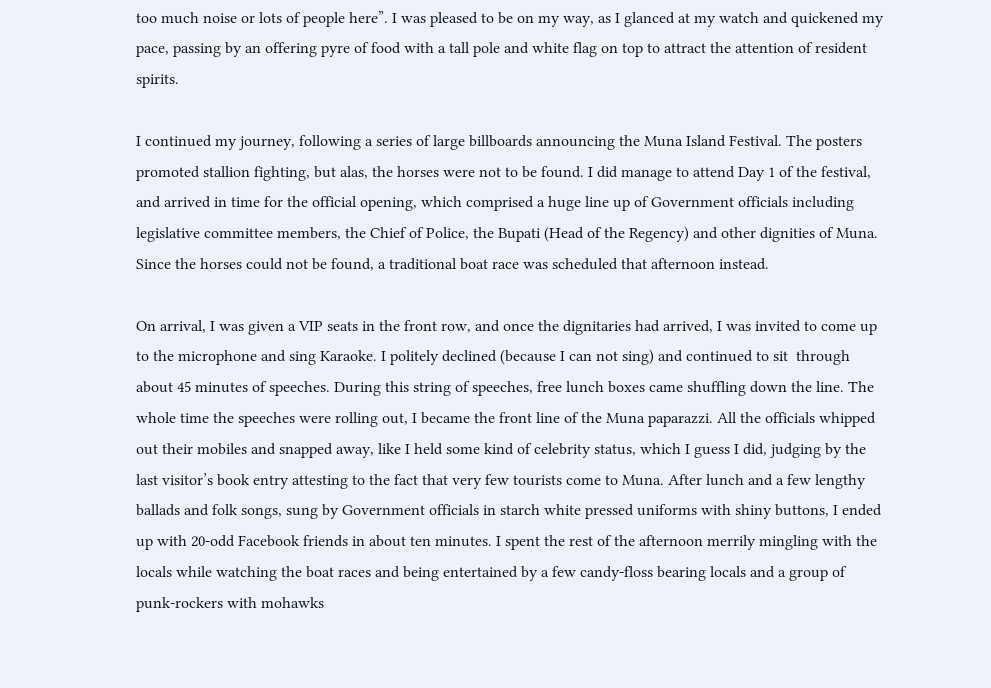too much noise or lots of people here”. I was pleased to be on my way, as I glanced at my watch and quickened my pace, passing by an offering pyre of food with a tall pole and white flag on top to attract the attention of resident spirits.

I continued my journey, following a series of large billboards announcing the Muna Island Festival. The posters promoted stallion fighting, but alas, the horses were not to be found. I did manage to attend Day 1 of the festival, and arrived in time for the official opening, which comprised a huge line up of Government officials including legislative committee members, the Chief of Police, the Bupati (Head of the Regency) and other dignities of Muna. Since the horses could not be found, a traditional boat race was scheduled that afternoon instead.

On arrival, I was given a VIP seats in the front row, and once the dignitaries had arrived, I was invited to come up to the microphone and sing Karaoke. I politely declined (because I can not sing) and continued to sit  through about 45 minutes of speeches. During this string of speeches, free lunch boxes came shuffling down the line. The whole time the speeches were rolling out, I became the front line of the Muna paparazzi. All the officials whipped out their mobiles and snapped away, like I held some kind of celebrity status, which I guess I did, judging by the last visitor’s book entry attesting to the fact that very few tourists come to Muna. After lunch and a few lengthy ballads and folk songs, sung by Government officials in starch white pressed uniforms with shiny buttons, I ended up with 20-odd Facebook friends in about ten minutes. I spent the rest of the afternoon merrily mingling with the locals while watching the boat races and being entertained by a few candy-floss bearing locals and a group of punk-rockers with mohawks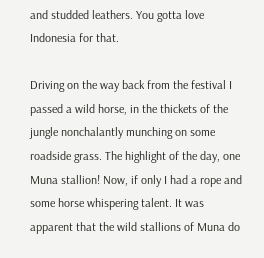and studded leathers. You gotta love Indonesia for that.

Driving on the way back from the festival I passed a wild horse, in the thickets of the jungle nonchalantly munching on some roadside grass. The highlight of the day, one Muna stallion! Now, if only I had a rope and some horse whispering talent. It was apparent that the wild stallions of Muna do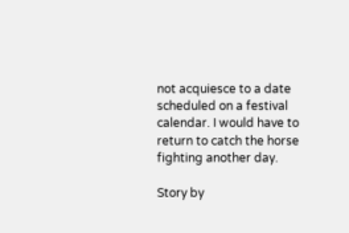not acquiesce to a date scheduled on a festival calendar. I would have to return to catch the horse fighting another day.

Story by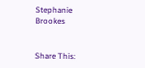Stephanie Brookes


Share This: